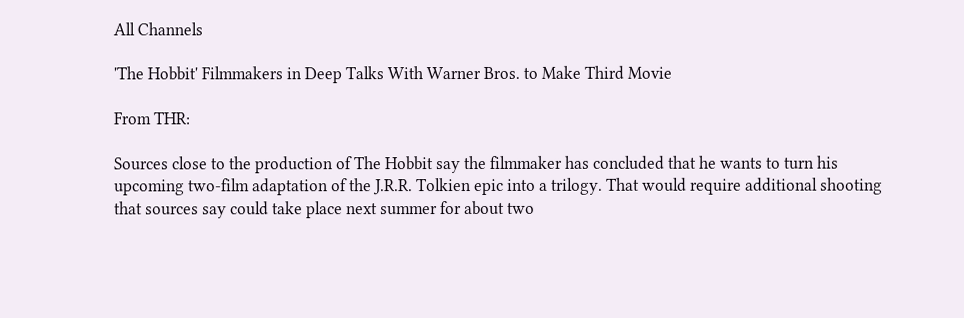All Channels

'The Hobbit' Filmmakers in Deep Talks With Warner Bros. to Make Third Movie

From THR:

Sources close to the production of The Hobbit say the filmmaker has concluded that he wants to turn his upcoming two-film adaptation of the J.R.R. Tolkien epic into a trilogy. That would require additional shooting that sources say could take place next summer for about two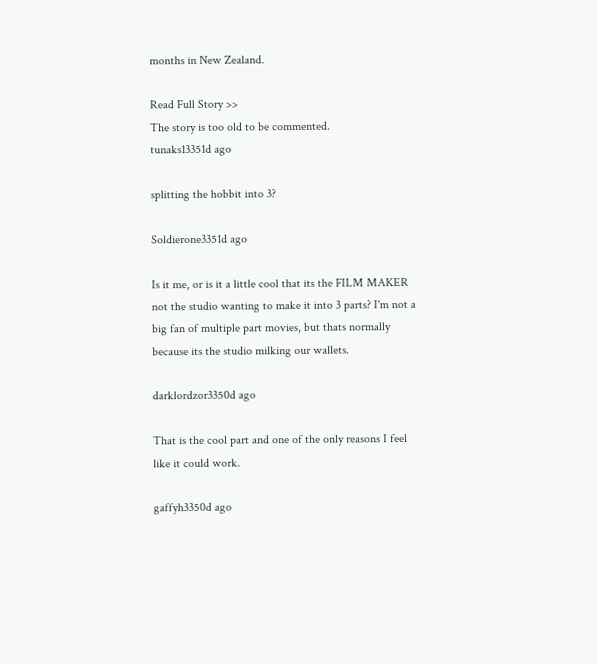months in New Zealand.

Read Full Story >>
The story is too old to be commented.
tunaks13351d ago

splitting the hobbit into 3?

Soldierone3351d ago

Is it me, or is it a little cool that its the FILM MAKER not the studio wanting to make it into 3 parts? I'm not a big fan of multiple part movies, but thats normally because its the studio milking our wallets.

darklordzor3350d ago

That is the cool part and one of the only reasons I feel like it could work.

gaffyh3350d ago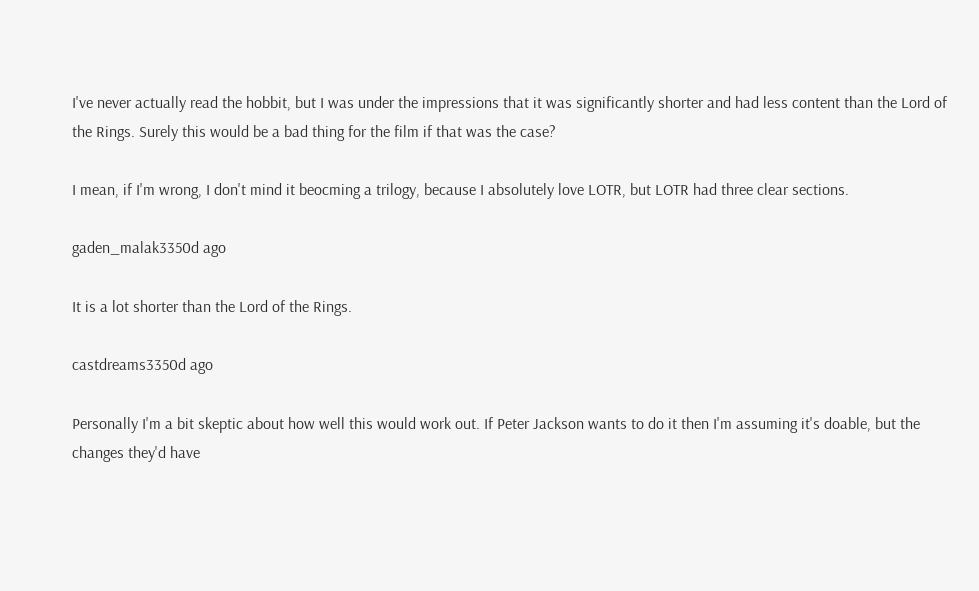I've never actually read the hobbit, but I was under the impressions that it was significantly shorter and had less content than the Lord of the Rings. Surely this would be a bad thing for the film if that was the case?

I mean, if I'm wrong, I don't mind it beocming a trilogy, because I absolutely love LOTR, but LOTR had three clear sections.

gaden_malak3350d ago

It is a lot shorter than the Lord of the Rings.

castdreams3350d ago

Personally I'm a bit skeptic about how well this would work out. If Peter Jackson wants to do it then I'm assuming it's doable, but the changes they'd have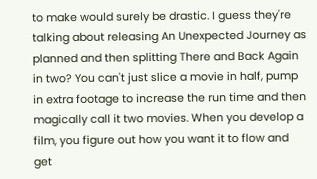to make would surely be drastic. I guess they're talking about releasing An Unexpected Journey as planned and then splitting There and Back Again in two? You can't just slice a movie in half, pump in extra footage to increase the run time and then magically call it two movies. When you develop a film, you figure out how you want it to flow and get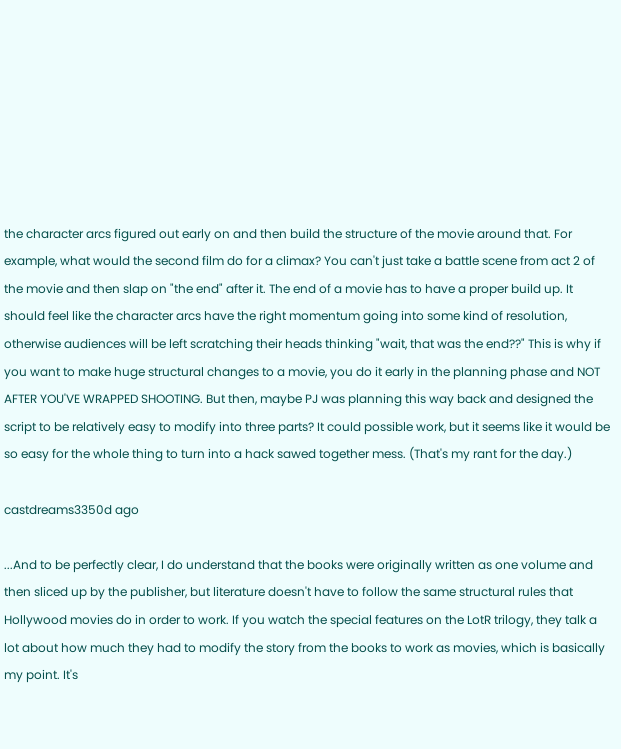the character arcs figured out early on and then build the structure of the movie around that. For example, what would the second film do for a climax? You can't just take a battle scene from act 2 of the movie and then slap on "the end" after it. The end of a movie has to have a proper build up. It should feel like the character arcs have the right momentum going into some kind of resolution, otherwise audiences will be left scratching their heads thinking "wait, that was the end??" This is why if you want to make huge structural changes to a movie, you do it early in the planning phase and NOT AFTER YOU'VE WRAPPED SHOOTING. But then, maybe PJ was planning this way back and designed the script to be relatively easy to modify into three parts? It could possible work, but it seems like it would be so easy for the whole thing to turn into a hack sawed together mess. (That's my rant for the day.)

castdreams3350d ago

...And to be perfectly clear, I do understand that the books were originally written as one volume and then sliced up by the publisher, but literature doesn't have to follow the same structural rules that Hollywood movies do in order to work. If you watch the special features on the LotR trilogy, they talk a lot about how much they had to modify the story from the books to work as movies, which is basically my point. It's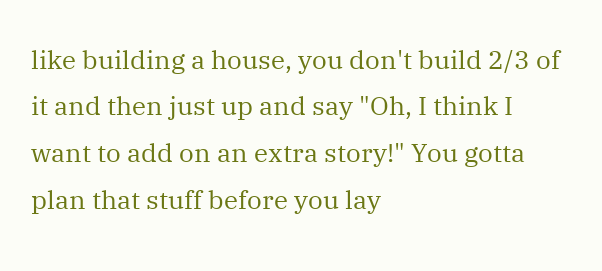like building a house, you don't build 2/3 of it and then just up and say "Oh, I think I want to add on an extra story!" You gotta plan that stuff before you lay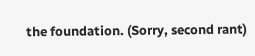the foundation. (Sorry, second rant)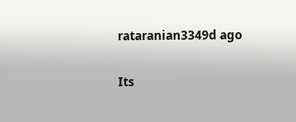rataranian3349d ago

Its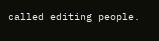called editing people.